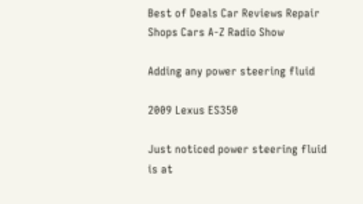Best of Deals Car Reviews Repair Shops Cars A-Z Radio Show

Adding any power steering fluid

2009 Lexus ES350

Just noticed power steering fluid is at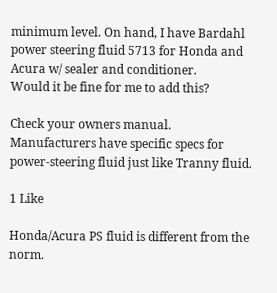minimum level. On hand, I have Bardahl power steering fluid 5713 for Honda and Acura w/ sealer and conditioner.
Would it be fine for me to add this?

Check your owners manual. Manufacturers have specific specs for power-steering fluid just like Tranny fluid.

1 Like

Honda/Acura PS fluid is different from the norm.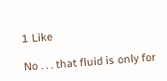1 Like

No . . . that fluid is only for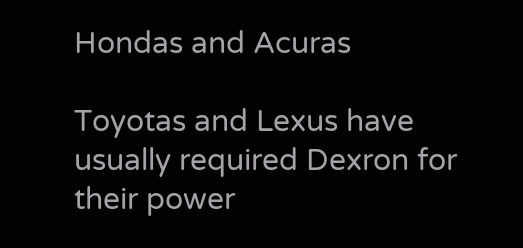Hondas and Acuras

Toyotas and Lexus have usually required Dexron for their power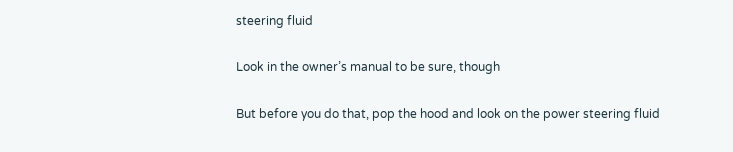steering fluid

Look in the owner’s manual to be sure, though

But before you do that, pop the hood and look on the power steering fluid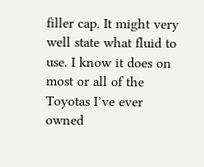filler cap. It might very well state what fluid to use. I know it does on most or all of the Toyotas I’ve ever owned